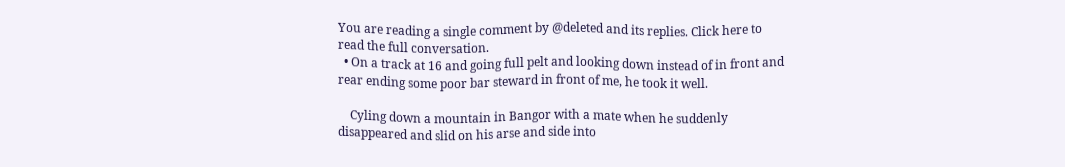You are reading a single comment by @deleted and its replies. Click here to read the full conversation.
  • On a track at 16 and going full pelt and looking down instead of in front and rear ending some poor bar steward in front of me, he took it well.

    Cyling down a mountain in Bangor with a mate when he suddenly disappeared and slid on his arse and side into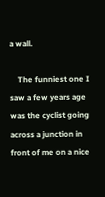a wall.

    The funniest one I saw a few years age was the cyclist going across a junction in front of me on a nice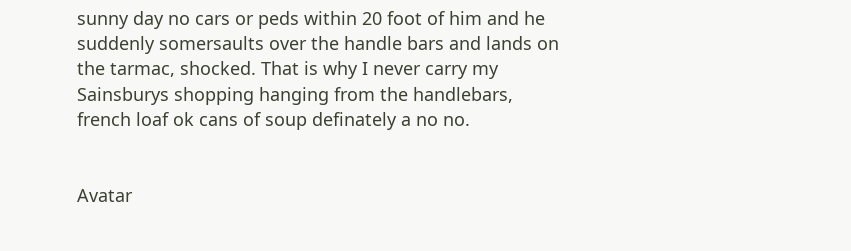sunny day no cars or peds within 20 foot of him and he suddenly somersaults over the handle bars and lands on the tarmac, shocked. That is why I never carry my Sainsburys shopping hanging from the handlebars, french loaf ok cans of soup definately a no no.


Avatar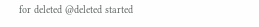for deleted @deleted started